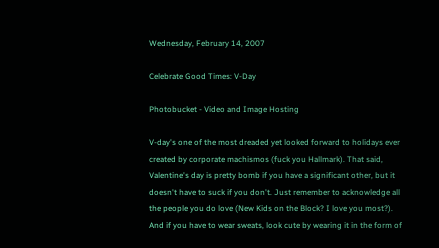Wednesday, February 14, 2007

Celebrate Good Times: V-Day

Photobucket - Video and Image Hosting

V-day's one of the most dreaded yet looked forward to holidays ever created by corporate machismos (fuck you Hallmark). That said, Valentine's day is pretty bomb if you have a significant other, but it doesn't have to suck if you don't. Just remember to acknowledge all the people you do love (New Kids on the Block? I love you most?). And if you have to wear sweats, look cute by wearing it in the form of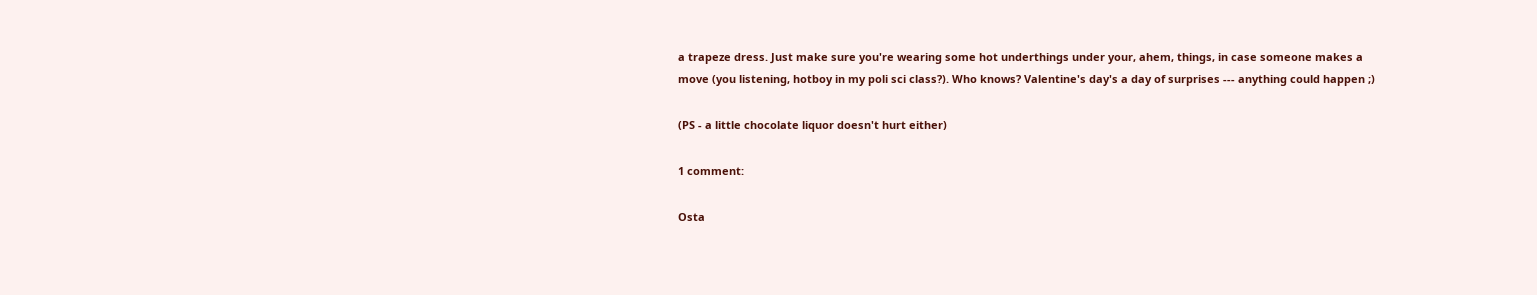a trapeze dress. Just make sure you're wearing some hot underthings under your, ahem, things, in case someone makes a move (you listening, hotboy in my poli sci class?). Who knows? Valentine's day's a day of surprises --- anything could happen ;)

(PS - a little chocolate liquor doesn't hurt either)

1 comment:

Osta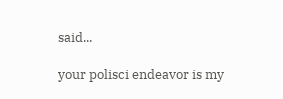said...

your polisci endeavor is my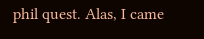phil quest. Alas, I came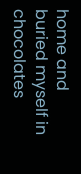home and buried myself in chocolates